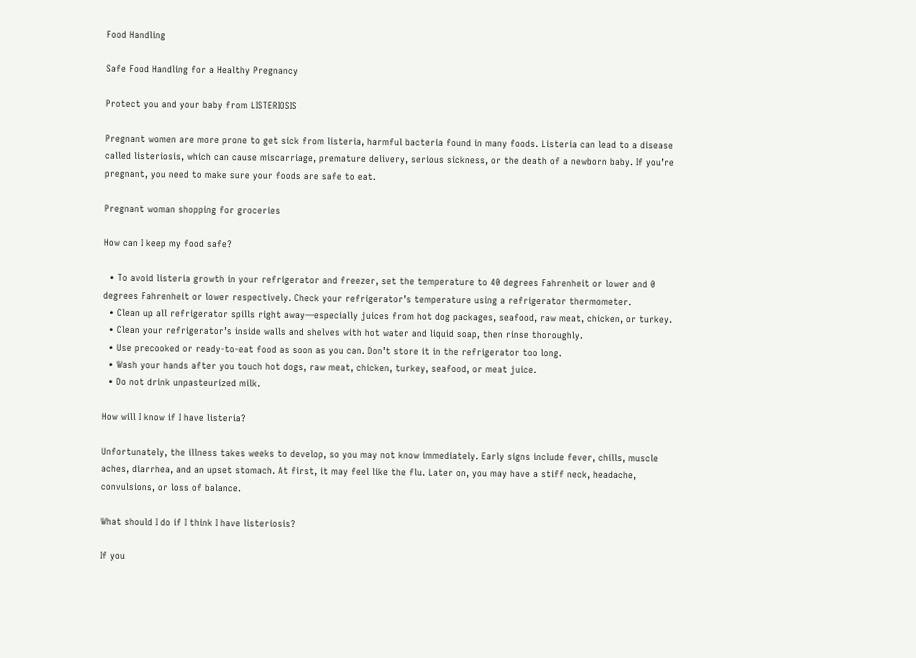Food Handling

Safe Food Handling for a Healthy Pregnancy

Protect you and your baby from LISTERIOSIS

Pregnant women are more prone to get sick from listeria, harmful bacteria found in many foods. Listeria can lead to a disease called listeriosis, which can cause miscarriage, premature delivery, serious sickness, or the death of a newborn baby. If you’re pregnant, you need to make sure your foods are safe to eat.

Pregnant woman shopping for groceries

How can I keep my food safe?

  • To avoid listeria growth in your refrigerator and freezer, set the temperature to 40 degrees Fahrenheit or lower and 0 degrees Fahrenheit or lower respectively. Check your refrigerator’s temperature using a refrigerator thermometer.
  • Clean up all refrigerator spills right away—especially juices from hot dog packages, seafood, raw meat, chicken, or turkey.
  • Clean your refrigerator’s inside walls and shelves with hot water and liquid soap, then rinse thoroughly.
  • Use precooked or ready-to-eat food as soon as you can. Don’t store it in the refrigerator too long.
  • Wash your hands after you touch hot dogs, raw meat, chicken, turkey, seafood, or meat juice.
  • Do not drink unpasteurized milk.

How will I know if I have listeria?

Unfortunately, the illness takes weeks to develop, so you may not know immediately. Early signs include fever, chills, muscle aches, diarrhea, and an upset stomach. At first, it may feel like the flu. Later on, you may have a stiff neck, headache, convulsions, or loss of balance.

What should I do if I think I have listeriosis?

If you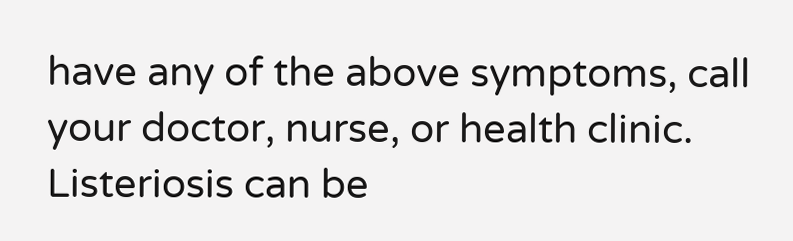have any of the above symptoms, call your doctor, nurse, or health clinic. Listeriosis can be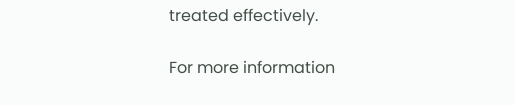treated effectively.

For more information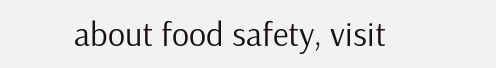about food safety, visit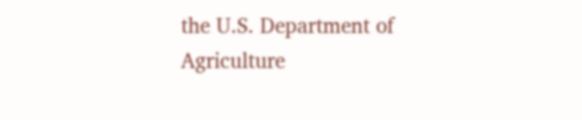the U.S. Department of Agriculture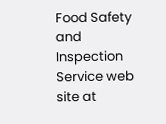Food Safety and Inspection Service web site at